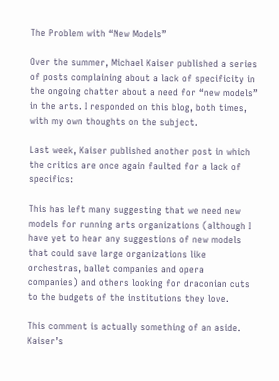The Problem with “New Models”

Over the summer, Michael Kaiser published a series of posts complaining about a lack of specificity in the ongoing chatter about a need for “new models” in the arts. I responded on this blog, both times, with my own thoughts on the subject.

Last week, Kaiser published another post in which the critics are once again faulted for a lack of specifics:

This has left many suggesting that we need new models for running arts organizations (although I have yet to hear any suggestions of new models that could save large organizations like orchestras, ballet companies and opera companies) and others looking for draconian cuts to the budgets of the institutions they love.

This comment is actually something of an aside. Kaiser’s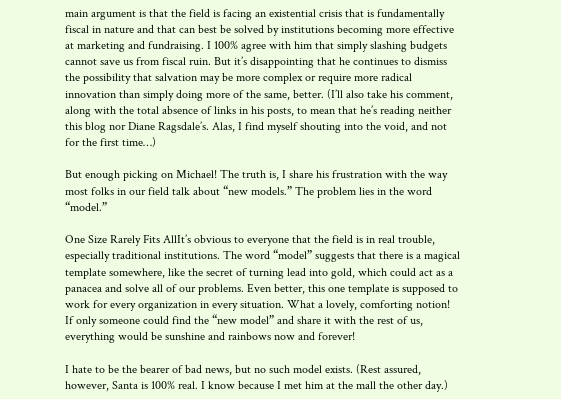main argument is that the field is facing an existential crisis that is fundamentally fiscal in nature and that can best be solved by institutions becoming more effective at marketing and fundraising. I 100% agree with him that simply slashing budgets cannot save us from fiscal ruin. But it’s disappointing that he continues to dismiss the possibility that salvation may be more complex or require more radical innovation than simply doing more of the same, better. (I’ll also take his comment, along with the total absence of links in his posts, to mean that he’s reading neither this blog nor Diane Ragsdale’s. Alas, I find myself shouting into the void, and not for the first time…)

But enough picking on Michael! The truth is, I share his frustration with the way most folks in our field talk about “new models.” The problem lies in the word “model.”

One Size Rarely Fits AllIt’s obvious to everyone that the field is in real trouble, especially traditional institutions. The word “model” suggests that there is a magical template somewhere, like the secret of turning lead into gold, which could act as a panacea and solve all of our problems. Even better, this one template is supposed to work for every organization in every situation. What a lovely, comforting notion! If only someone could find the “new model” and share it with the rest of us, everything would be sunshine and rainbows now and forever!

I hate to be the bearer of bad news, but no such model exists. (Rest assured, however, Santa is 100% real. I know because I met him at the mall the other day.)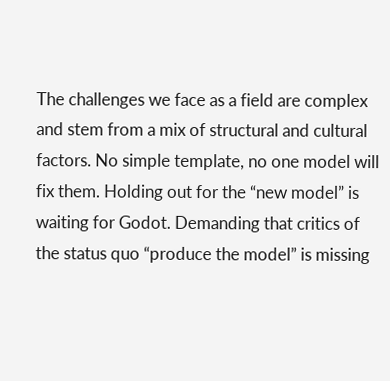The challenges we face as a field are complex and stem from a mix of structural and cultural factors. No simple template, no one model will fix them. Holding out for the “new model” is waiting for Godot. Demanding that critics of the status quo “produce the model” is missing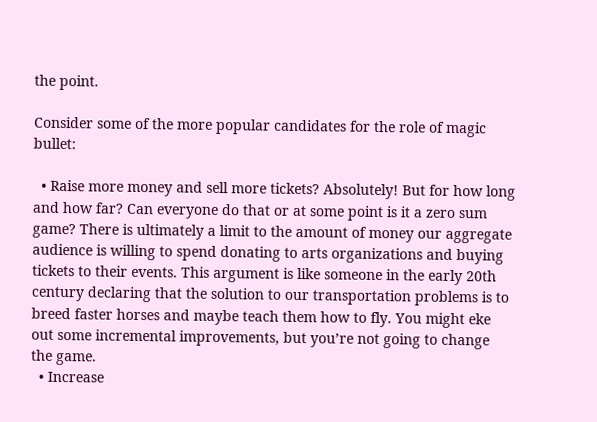the point.

Consider some of the more popular candidates for the role of magic bullet:

  • Raise more money and sell more tickets? Absolutely! But for how long and how far? Can everyone do that or at some point is it a zero sum game? There is ultimately a limit to the amount of money our aggregate audience is willing to spend donating to arts organizations and buying tickets to their events. This argument is like someone in the early 20th century declaring that the solution to our transportation problems is to breed faster horses and maybe teach them how to fly. You might eke out some incremental improvements, but you’re not going to change the game.
  • Increase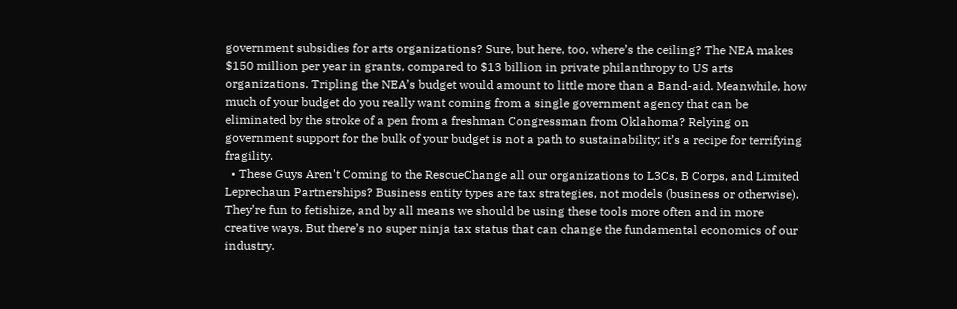government subsidies for arts organizations? Sure, but here, too, where’s the ceiling? The NEA makes $150 million per year in grants, compared to $13 billion in private philanthropy to US arts organizations. Tripling the NEA’s budget would amount to little more than a Band-aid. Meanwhile, how much of your budget do you really want coming from a single government agency that can be eliminated by the stroke of a pen from a freshman Congressman from Oklahoma? Relying on government support for the bulk of your budget is not a path to sustainability; it’s a recipe for terrifying fragility.
  • These Guys Aren't Coming to the RescueChange all our organizations to L3Cs, B Corps, and Limited Leprechaun Partnerships? Business entity types are tax strategies, not models (business or otherwise). They’re fun to fetishize, and by all means we should be using these tools more often and in more creative ways. But there’s no super ninja tax status that can change the fundamental economics of our industry.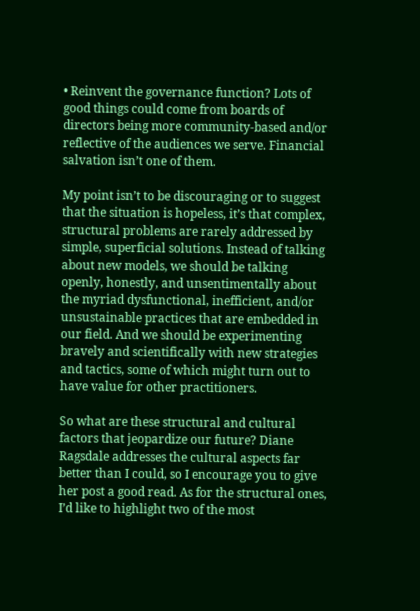• Reinvent the governance function? Lots of good things could come from boards of directors being more community-based and/or reflective of the audiences we serve. Financial salvation isn’t one of them.

My point isn’t to be discouraging or to suggest that the situation is hopeless, it’s that complex, structural problems are rarely addressed by simple, superficial solutions. Instead of talking about new models, we should be talking openly, honestly, and unsentimentally about the myriad dysfunctional, inefficient, and/or unsustainable practices that are embedded in our field. And we should be experimenting bravely and scientifically with new strategies and tactics, some of which might turn out to have value for other practitioners.

So what are these structural and cultural factors that jeopardize our future? Diane Ragsdale addresses the cultural aspects far better than I could, so I encourage you to give her post a good read. As for the structural ones, I’d like to highlight two of the most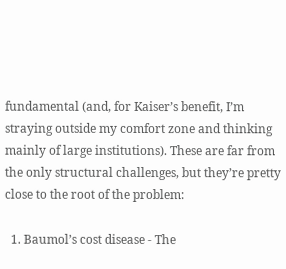fundamental (and, for Kaiser’s benefit, I’m straying outside my comfort zone and thinking mainly of large institutions). These are far from the only structural challenges, but they’re pretty close to the root of the problem:

  1. Baumol’s cost disease - The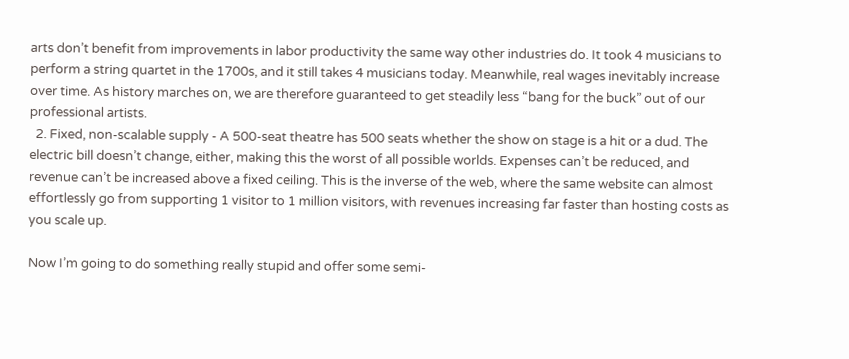arts don’t benefit from improvements in labor productivity the same way other industries do. It took 4 musicians to perform a string quartet in the 1700s, and it still takes 4 musicians today. Meanwhile, real wages inevitably increase over time. As history marches on, we are therefore guaranteed to get steadily less “bang for the buck” out of our professional artists.
  2. Fixed, non-scalable supply - A 500-seat theatre has 500 seats whether the show on stage is a hit or a dud. The electric bill doesn’t change, either, making this the worst of all possible worlds. Expenses can’t be reduced, and revenue can’t be increased above a fixed ceiling. This is the inverse of the web, where the same website can almost effortlessly go from supporting 1 visitor to 1 million visitors, with revenues increasing far faster than hosting costs as you scale up.

Now I’m going to do something really stupid and offer some semi-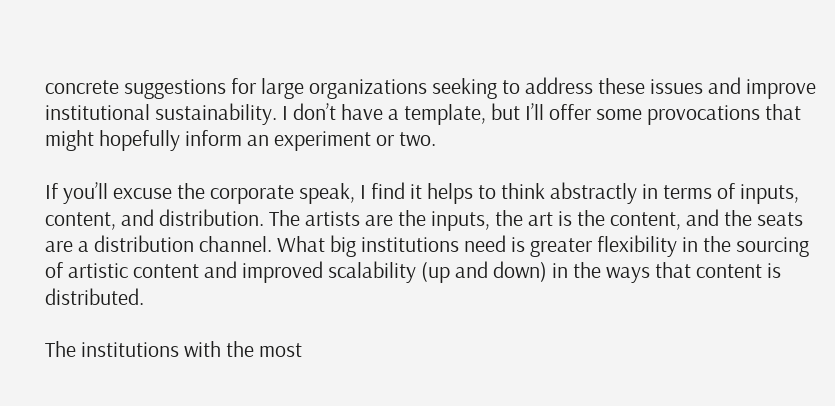concrete suggestions for large organizations seeking to address these issues and improve institutional sustainability. I don’t have a template, but I’ll offer some provocations that might hopefully inform an experiment or two.

If you’ll excuse the corporate speak, I find it helps to think abstractly in terms of inputs, content, and distribution. The artists are the inputs, the art is the content, and the seats are a distribution channel. What big institutions need is greater flexibility in the sourcing of artistic content and improved scalability (up and down) in the ways that content is distributed.

The institutions with the most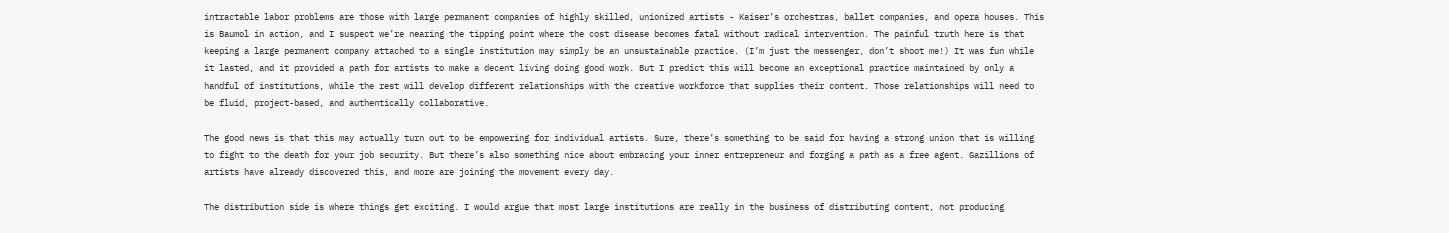intractable labor problems are those with large permanent companies of highly skilled, unionized artists - Kaiser’s orchestras, ballet companies, and opera houses. This is Baumol in action, and I suspect we’re nearing the tipping point where the cost disease becomes fatal without radical intervention. The painful truth here is that keeping a large permanent company attached to a single institution may simply be an unsustainable practice. (I’m just the messenger, don’t shoot me!) It was fun while it lasted, and it provided a path for artists to make a decent living doing good work. But I predict this will become an exceptional practice maintained by only a handful of institutions, while the rest will develop different relationships with the creative workforce that supplies their content. Those relationships will need to be fluid, project-based, and authentically collaborative.

The good news is that this may actually turn out to be empowering for individual artists. Sure, there’s something to be said for having a strong union that is willing to fight to the death for your job security. But there’s also something nice about embracing your inner entrepreneur and forging a path as a free agent. Gazillions of artists have already discovered this, and more are joining the movement every day.

The distribution side is where things get exciting. I would argue that most large institutions are really in the business of distributing content, not producing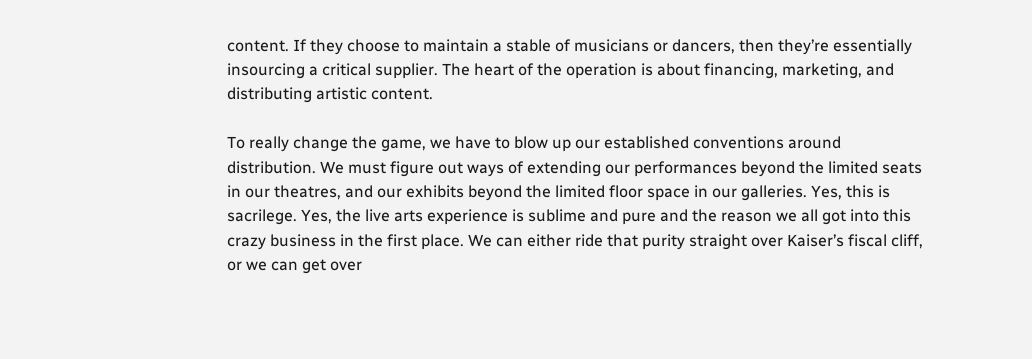content. If they choose to maintain a stable of musicians or dancers, then they’re essentially insourcing a critical supplier. The heart of the operation is about financing, marketing, and distributing artistic content.

To really change the game, we have to blow up our established conventions around distribution. We must figure out ways of extending our performances beyond the limited seats in our theatres, and our exhibits beyond the limited floor space in our galleries. Yes, this is sacrilege. Yes, the live arts experience is sublime and pure and the reason we all got into this crazy business in the first place. We can either ride that purity straight over Kaiser’s fiscal cliff, or we can get over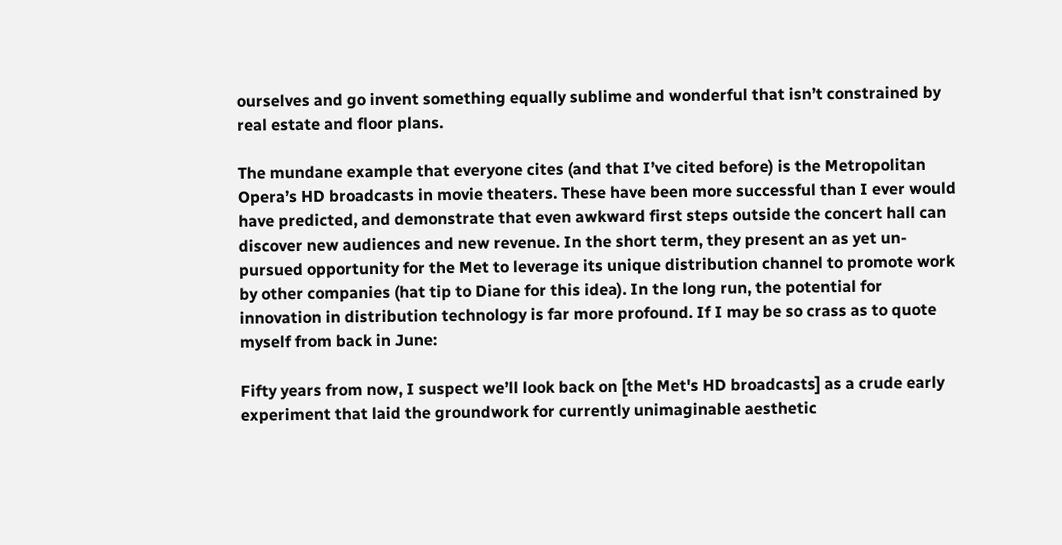ourselves and go invent something equally sublime and wonderful that isn’t constrained by real estate and floor plans.

The mundane example that everyone cites (and that I’ve cited before) is the Metropolitan Opera’s HD broadcasts in movie theaters. These have been more successful than I ever would have predicted, and demonstrate that even awkward first steps outside the concert hall can discover new audiences and new revenue. In the short term, they present an as yet un-pursued opportunity for the Met to leverage its unique distribution channel to promote work by other companies (hat tip to Diane for this idea). In the long run, the potential for innovation in distribution technology is far more profound. If I may be so crass as to quote myself from back in June:

Fifty years from now, I suspect we’ll look back on [the Met's HD broadcasts] as a crude early experiment that laid the groundwork for currently unimaginable aesthetic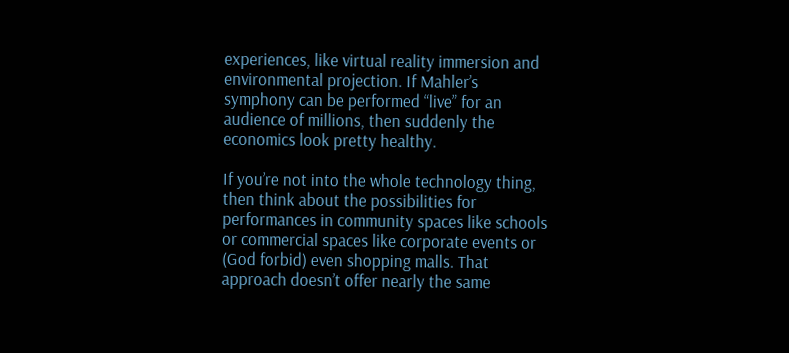experiences, like virtual reality immersion and environmental projection. If Mahler’s symphony can be performed “live” for an audience of millions, then suddenly the economics look pretty healthy.

If you’re not into the whole technology thing, then think about the possibilities for performances in community spaces like schools or commercial spaces like corporate events or (God forbid) even shopping malls. That approach doesn’t offer nearly the same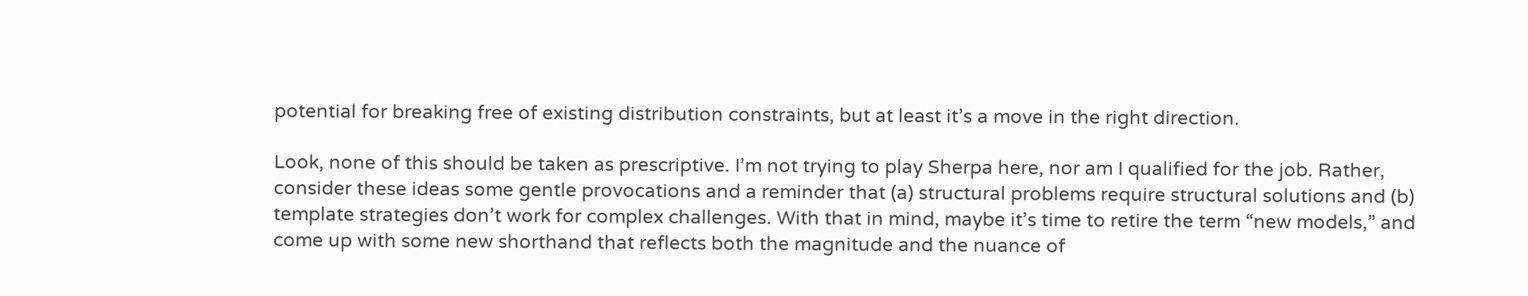potential for breaking free of existing distribution constraints, but at least it’s a move in the right direction.

Look, none of this should be taken as prescriptive. I’m not trying to play Sherpa here, nor am I qualified for the job. Rather, consider these ideas some gentle provocations and a reminder that (a) structural problems require structural solutions and (b) template strategies don’t work for complex challenges. With that in mind, maybe it’s time to retire the term “new models,” and come up with some new shorthand that reflects both the magnitude and the nuance of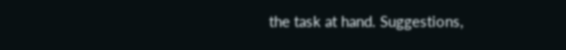the task at hand. Suggestions,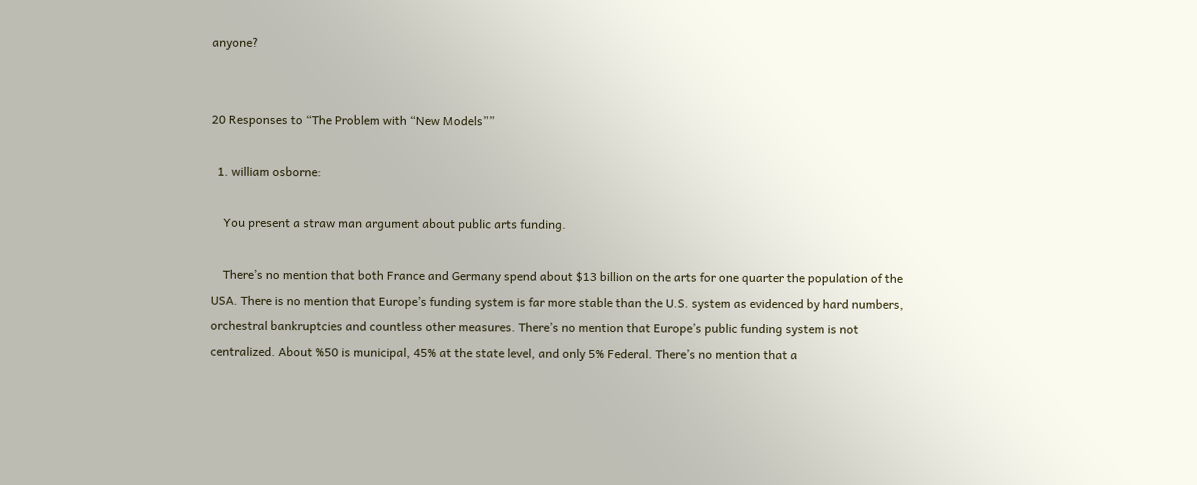anyone?


20 Responses to “The Problem with “New Models””

  1. william osborne:

    You present a straw man argument about public arts funding.

    There’s no mention that both France and Germany spend about $13 billion on the arts for one quarter the population of the USA. There is no mention that Europe’s funding system is far more stable than the U.S. system as evidenced by hard numbers, orchestral bankruptcies and countless other measures. There’s no mention that Europe’s public funding system is not centralized. About %50 is municipal, 45% at the state level, and only 5% Federal. There’s no mention that a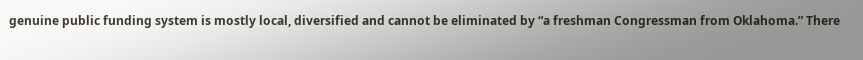genuine public funding system is mostly local, diversified and cannot be eliminated by “a freshman Congressman from Oklahoma.” There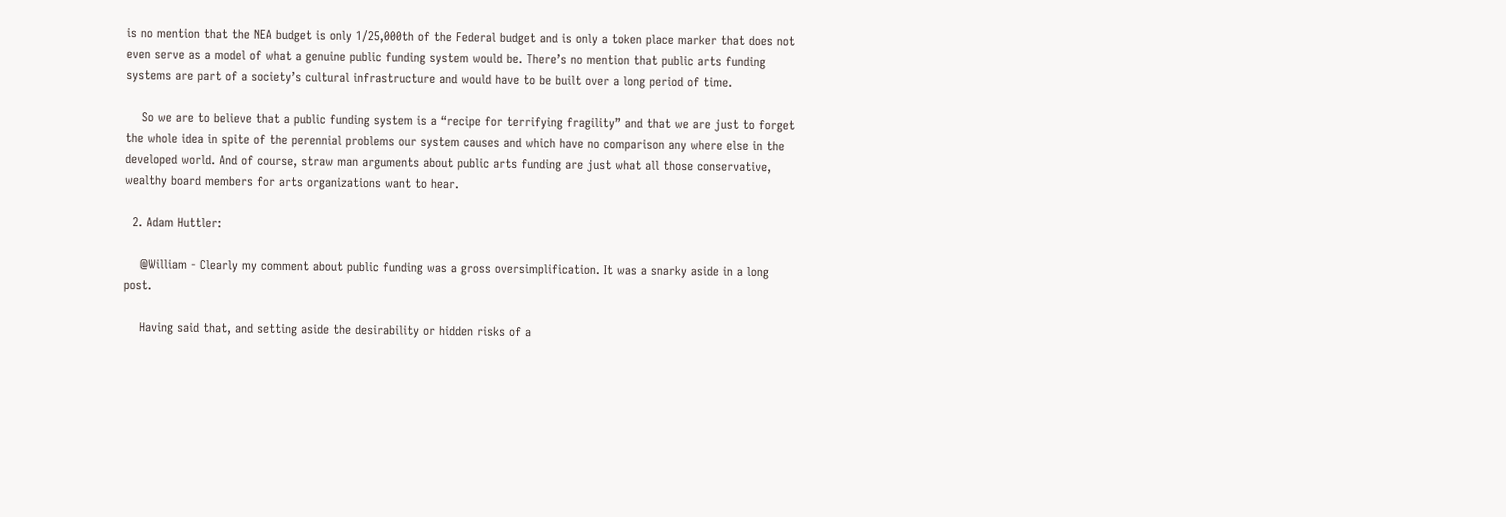is no mention that the NEA budget is only 1/25,000th of the Federal budget and is only a token place marker that does not even serve as a model of what a genuine public funding system would be. There’s no mention that public arts funding systems are part of a society’s cultural infrastructure and would have to be built over a long period of time.

    So we are to believe that a public funding system is a “recipe for terrifying fragility” and that we are just to forget the whole idea in spite of the perennial problems our system causes and which have no comparison any where else in the developed world. And of course, straw man arguments about public arts funding are just what all those conservative, wealthy board members for arts organizations want to hear.

  2. Adam Huttler:

    @William - Clearly my comment about public funding was a gross oversimplification. It was a snarky aside in a long post.

    Having said that, and setting aside the desirability or hidden risks of a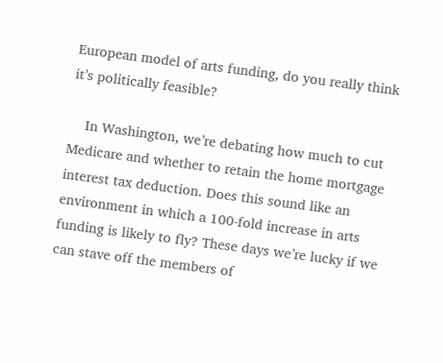European model of arts funding, do you really think it’s politically feasible?

    In Washington, we’re debating how much to cut Medicare and whether to retain the home mortgage interest tax deduction. Does this sound like an environment in which a 100-fold increase in arts funding is likely to fly? These days we’re lucky if we can stave off the members of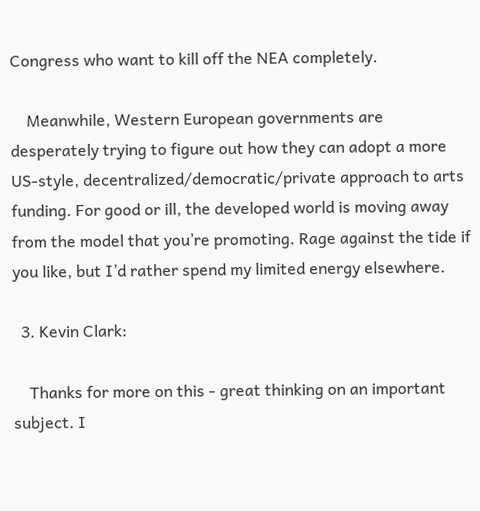Congress who want to kill off the NEA completely.

    Meanwhile, Western European governments are desperately trying to figure out how they can adopt a more US-style, decentralized/democratic/private approach to arts funding. For good or ill, the developed world is moving away from the model that you’re promoting. Rage against the tide if you like, but I’d rather spend my limited energy elsewhere.

  3. Kevin Clark:

    Thanks for more on this - great thinking on an important subject. I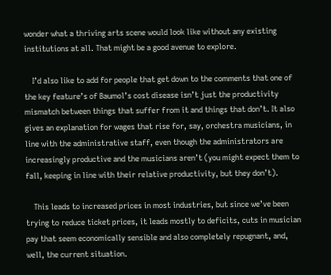wonder what a thriving arts scene would look like without any existing institutions at all. That might be a good avenue to explore.

    I’d also like to add for people that get down to the comments that one of the key feature’s of Baumol’s cost disease isn’t just the productivity mismatch between things that suffer from it and things that don’t. It also gives an explanation for wages that rise for, say, orchestra musicians, in line with the administrative staff, even though the administrators are increasingly productive and the musicians aren’t (you might expect them to fall, keeping in line with their relative productivity, but they don’t).

    This leads to increased prices in most industries, but since we’ve been trying to reduce ticket prices, it leads mostly to deficits, cuts in musician pay that seem economically sensible and also completely repugnant, and, well, the current situation.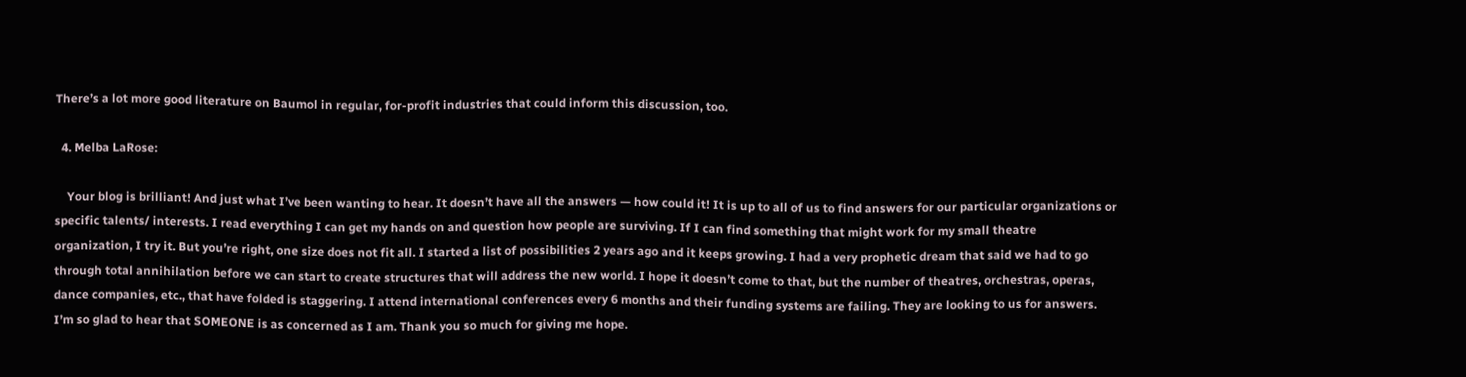There’s a lot more good literature on Baumol in regular, for-profit industries that could inform this discussion, too.

  4. Melba LaRose:

    Your blog is brilliant! And just what I’ve been wanting to hear. It doesn’t have all the answers — how could it! It is up to all of us to find answers for our particular organizations or specific talents/ interests. I read everything I can get my hands on and question how people are surviving. If I can find something that might work for my small theatre organization, I try it. But you’re right, one size does not fit all. I started a list of possibilities 2 years ago and it keeps growing. I had a very prophetic dream that said we had to go through total annihilation before we can start to create structures that will address the new world. I hope it doesn’t come to that, but the number of theatres, orchestras, operas, dance companies, etc., that have folded is staggering. I attend international conferences every 6 months and their funding systems are failing. They are looking to us for answers. I’m so glad to hear that SOMEONE is as concerned as I am. Thank you so much for giving me hope.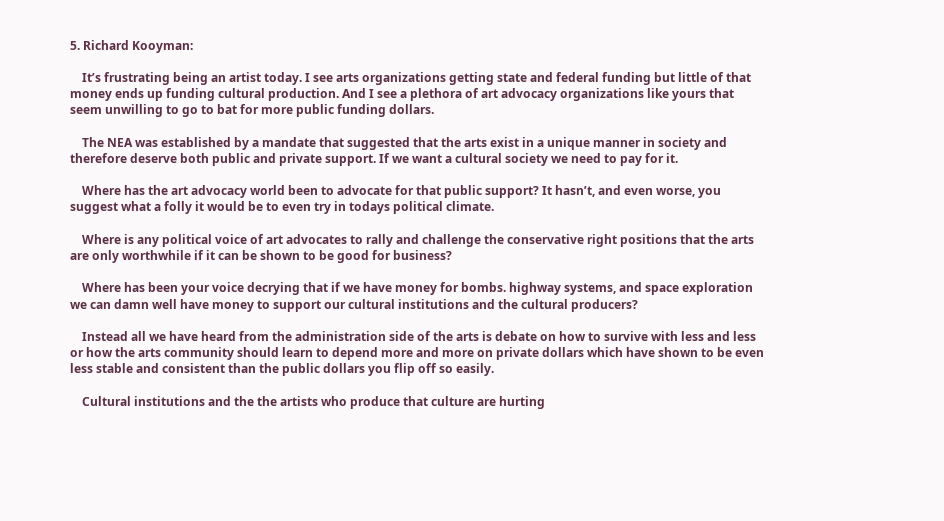5. Richard Kooyman:

    It’s frustrating being an artist today. I see arts organizations getting state and federal funding but little of that money ends up funding cultural production. And I see a plethora of art advocacy organizations like yours that seem unwilling to go to bat for more public funding dollars.

    The NEA was established by a mandate that suggested that the arts exist in a unique manner in society and therefore deserve both public and private support. If we want a cultural society we need to pay for it.

    Where has the art advocacy world been to advocate for that public support? It hasn’t, and even worse, you suggest what a folly it would be to even try in todays political climate.

    Where is any political voice of art advocates to rally and challenge the conservative right positions that the arts are only worthwhile if it can be shown to be good for business?

    Where has been your voice decrying that if we have money for bombs. highway systems, and space exploration we can damn well have money to support our cultural institutions and the cultural producers?

    Instead all we have heard from the administration side of the arts is debate on how to survive with less and less or how the arts community should learn to depend more and more on private dollars which have shown to be even less stable and consistent than the public dollars you flip off so easily.

    Cultural institutions and the the artists who produce that culture are hurting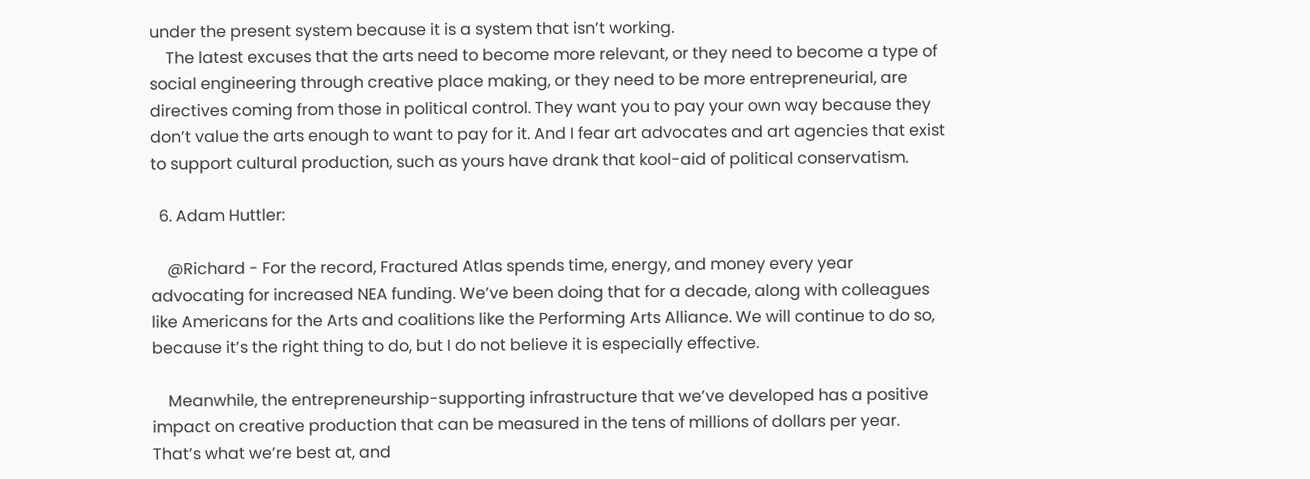under the present system because it is a system that isn’t working.
    The latest excuses that the arts need to become more relevant, or they need to become a type of social engineering through creative place making, or they need to be more entrepreneurial, are directives coming from those in political control. They want you to pay your own way because they don’t value the arts enough to want to pay for it. And I fear art advocates and art agencies that exist to support cultural production, such as yours have drank that kool-aid of political conservatism.

  6. Adam Huttler:

    @Richard - For the record, Fractured Atlas spends time, energy, and money every year advocating for increased NEA funding. We’ve been doing that for a decade, along with colleagues like Americans for the Arts and coalitions like the Performing Arts Alliance. We will continue to do so, because it’s the right thing to do, but I do not believe it is especially effective.

    Meanwhile, the entrepreneurship-supporting infrastructure that we’ve developed has a positive impact on creative production that can be measured in the tens of millions of dollars per year. That’s what we’re best at, and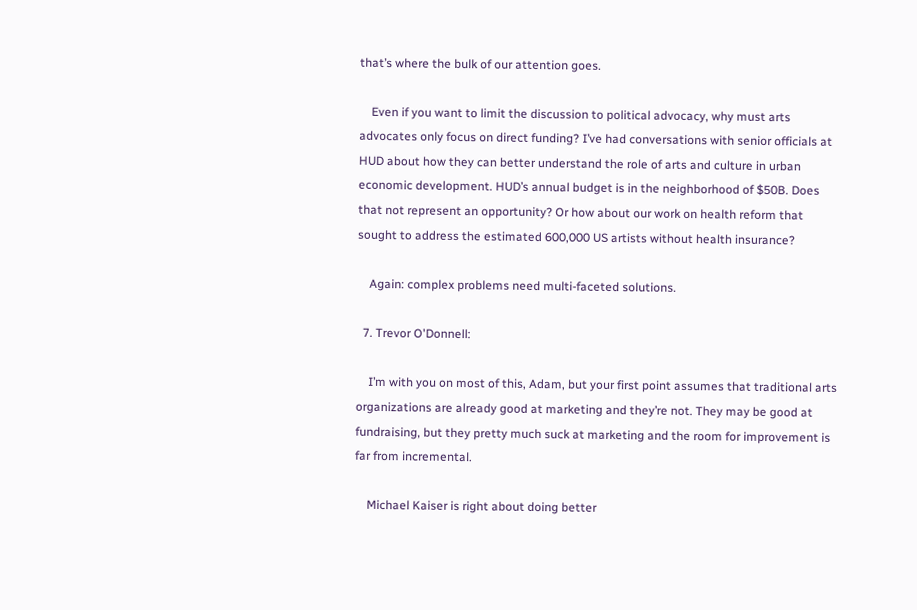that’s where the bulk of our attention goes.

    Even if you want to limit the discussion to political advocacy, why must arts advocates only focus on direct funding? I’ve had conversations with senior officials at HUD about how they can better understand the role of arts and culture in urban economic development. HUD’s annual budget is in the neighborhood of $50B. Does that not represent an opportunity? Or how about our work on health reform that sought to address the estimated 600,000 US artists without health insurance?

    Again: complex problems need multi-faceted solutions.

  7. Trevor O'Donnell:

    I’m with you on most of this, Adam, but your first point assumes that traditional arts organizations are already good at marketing and they’re not. They may be good at fundraising, but they pretty much suck at marketing and the room for improvement is far from incremental.

    Michael Kaiser is right about doing better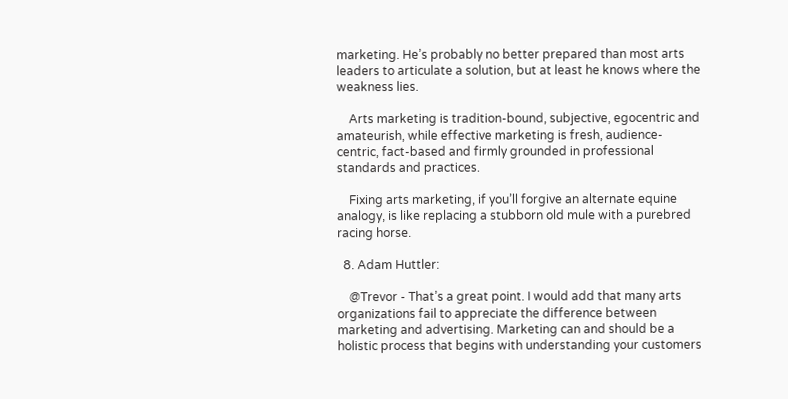marketing. He’s probably no better prepared than most arts leaders to articulate a solution, but at least he knows where the weakness lies.

    Arts marketing is tradition-bound, subjective, egocentric and amateurish, while effective marketing is fresh, audience-centric, fact-based and firmly grounded in professional standards and practices.

    Fixing arts marketing, if you’ll forgive an alternate equine analogy, is like replacing a stubborn old mule with a purebred racing horse.

  8. Adam Huttler:

    @Trevor - That’s a great point. I would add that many arts organizations fail to appreciate the difference between marketing and advertising. Marketing can and should be a holistic process that begins with understanding your customers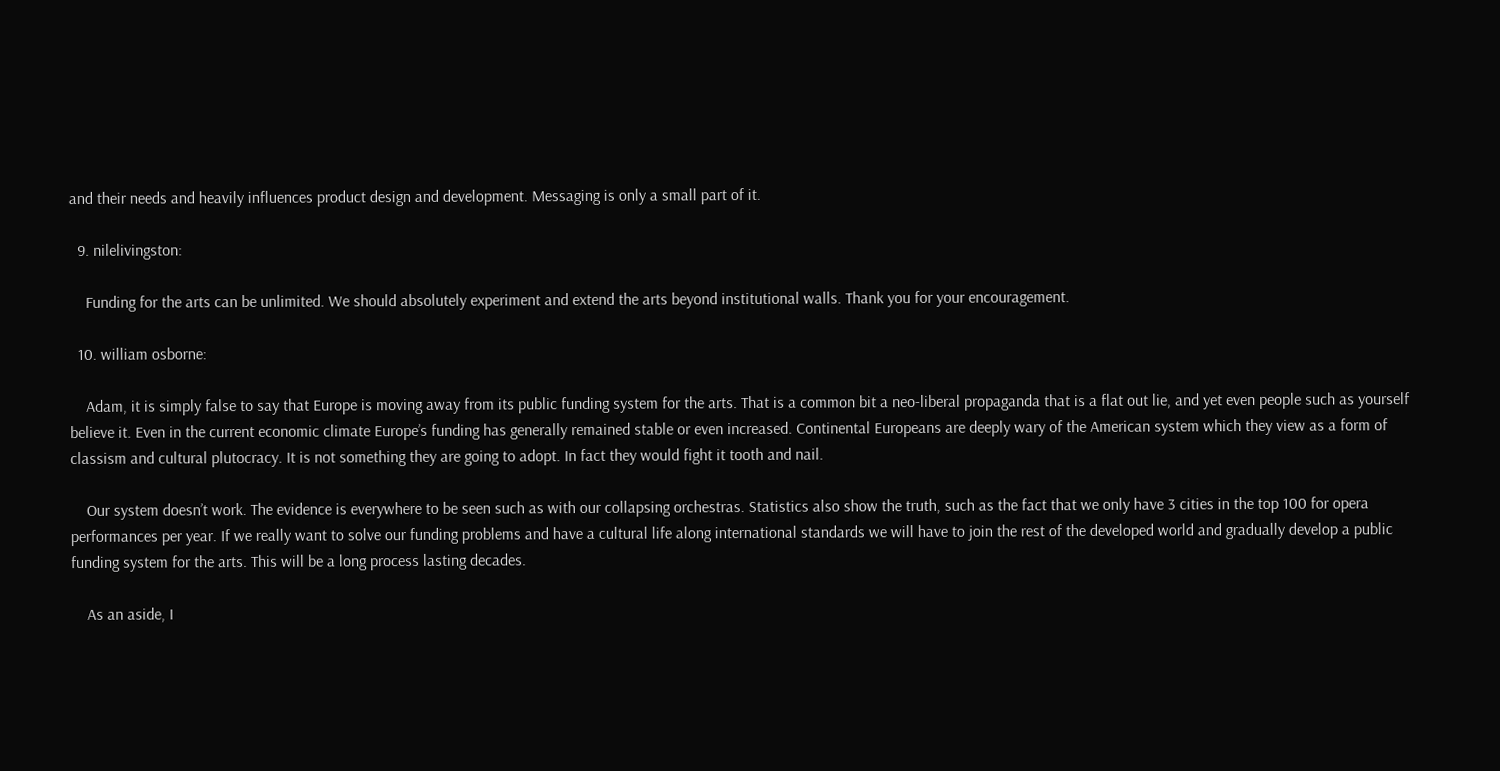and their needs and heavily influences product design and development. Messaging is only a small part of it.

  9. nilelivingston:

    Funding for the arts can be unlimited. We should absolutely experiment and extend the arts beyond institutional walls. Thank you for your encouragement.

  10. william osborne:

    Adam, it is simply false to say that Europe is moving away from its public funding system for the arts. That is a common bit a neo-liberal propaganda that is a flat out lie, and yet even people such as yourself believe it. Even in the current economic climate Europe’s funding has generally remained stable or even increased. Continental Europeans are deeply wary of the American system which they view as a form of classism and cultural plutocracy. It is not something they are going to adopt. In fact they would fight it tooth and nail.

    Our system doesn’t work. The evidence is everywhere to be seen such as with our collapsing orchestras. Statistics also show the truth, such as the fact that we only have 3 cities in the top 100 for opera performances per year. If we really want to solve our funding problems and have a cultural life along international standards we will have to join the rest of the developed world and gradually develop a public funding system for the arts. This will be a long process lasting decades.

    As an aside, I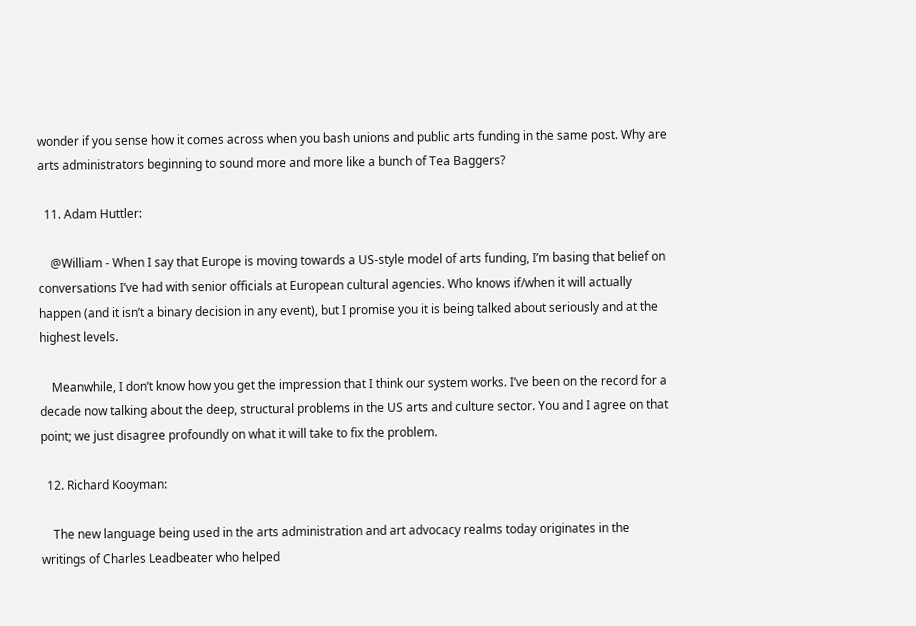wonder if you sense how it comes across when you bash unions and public arts funding in the same post. Why are arts administrators beginning to sound more and more like a bunch of Tea Baggers?

  11. Adam Huttler:

    @William - When I say that Europe is moving towards a US-style model of arts funding, I’m basing that belief on conversations I’ve had with senior officials at European cultural agencies. Who knows if/when it will actually happen (and it isn’t a binary decision in any event), but I promise you it is being talked about seriously and at the highest levels.

    Meanwhile, I don’t know how you get the impression that I think our system works. I’ve been on the record for a decade now talking about the deep, structural problems in the US arts and culture sector. You and I agree on that point; we just disagree profoundly on what it will take to fix the problem.

  12. Richard Kooyman:

    The new language being used in the arts administration and art advocacy realms today originates in the writings of Charles Leadbeater who helped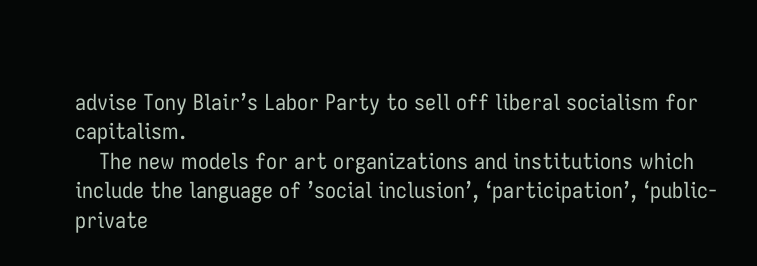advise Tony Blair’s Labor Party to sell off liberal socialism for capitalism.
    The new models for art organizations and institutions which include the language of ’social inclusion’, ‘participation’, ‘public-private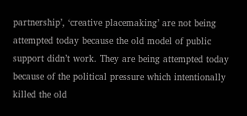partnership’, ‘creative placemaking’ are not being attempted today because the old model of public support didn’t work. They are being attempted today because of the political pressure which intentionally killed the old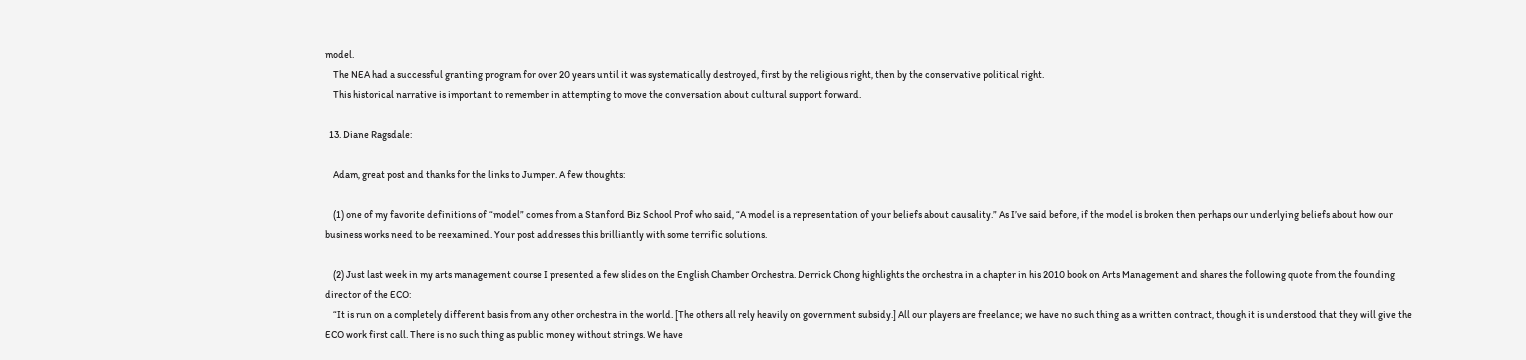model.
    The NEA had a successful granting program for over 20 years until it was systematically destroyed, first by the religious right, then by the conservative political right.
    This historical narrative is important to remember in attempting to move the conversation about cultural support forward.

  13. Diane Ragsdale:

    Adam, great post and thanks for the links to Jumper. A few thoughts:

    (1) one of my favorite definitions of “model” comes from a Stanford Biz School Prof who said, “A model is a representation of your beliefs about causality.” As I’ve said before, if the model is broken then perhaps our underlying beliefs about how our business works need to be reexamined. Your post addresses this brilliantly with some terrific solutions.

    (2) Just last week in my arts management course I presented a few slides on the English Chamber Orchestra. Derrick Chong highlights the orchestra in a chapter in his 2010 book on Arts Management and shares the following quote from the founding director of the ECO:
    “It is run on a completely different basis from any other orchestra in the world. [The others all rely heavily on government subsidy.] All our players are freelance; we have no such thing as a written contract, though it is understood that they will give the ECO work first call. There is no such thing as public money without strings. We have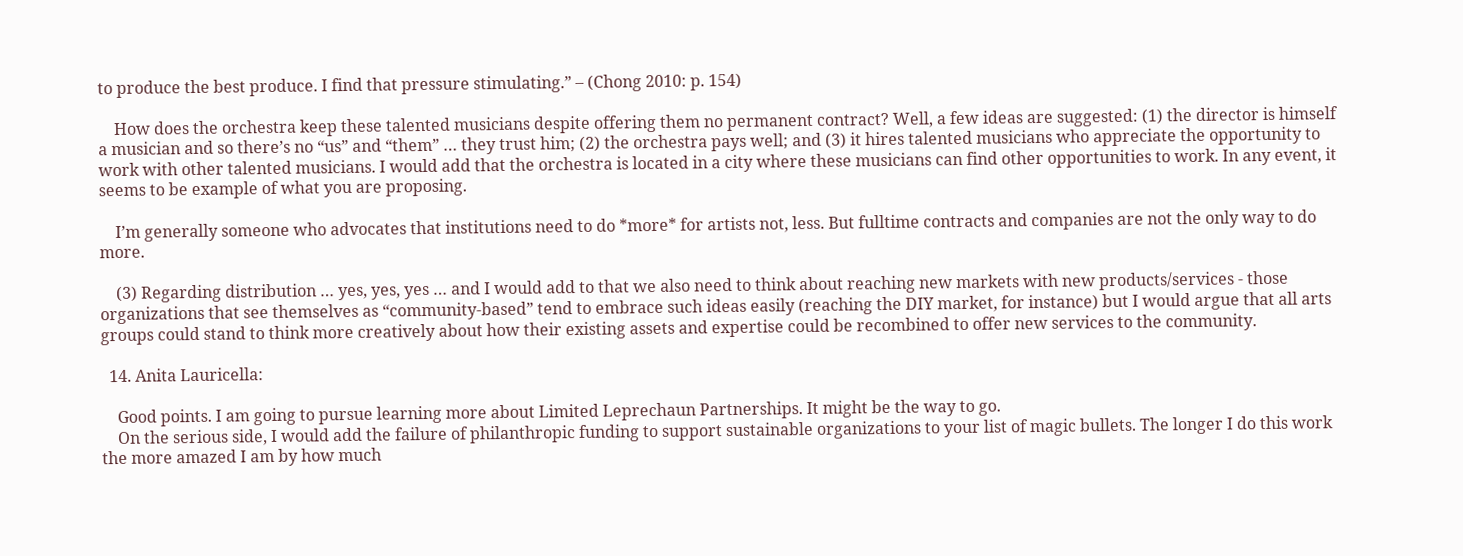to produce the best produce. I find that pressure stimulating.” – (Chong 2010: p. 154)

    How does the orchestra keep these talented musicians despite offering them no permanent contract? Well, a few ideas are suggested: (1) the director is himself a musician and so there’s no “us” and “them” … they trust him; (2) the orchestra pays well; and (3) it hires talented musicians who appreciate the opportunity to work with other talented musicians. I would add that the orchestra is located in a city where these musicians can find other opportunities to work. In any event, it seems to be example of what you are proposing.

    I’m generally someone who advocates that institutions need to do *more* for artists not, less. But fulltime contracts and companies are not the only way to do more.

    (3) Regarding distribution … yes, yes, yes … and I would add to that we also need to think about reaching new markets with new products/services - those organizations that see themselves as “community-based” tend to embrace such ideas easily (reaching the DIY market, for instance) but I would argue that all arts groups could stand to think more creatively about how their existing assets and expertise could be recombined to offer new services to the community.

  14. Anita Lauricella:

    Good points. I am going to pursue learning more about Limited Leprechaun Partnerships. It might be the way to go.
    On the serious side, I would add the failure of philanthropic funding to support sustainable organizations to your list of magic bullets. The longer I do this work the more amazed I am by how much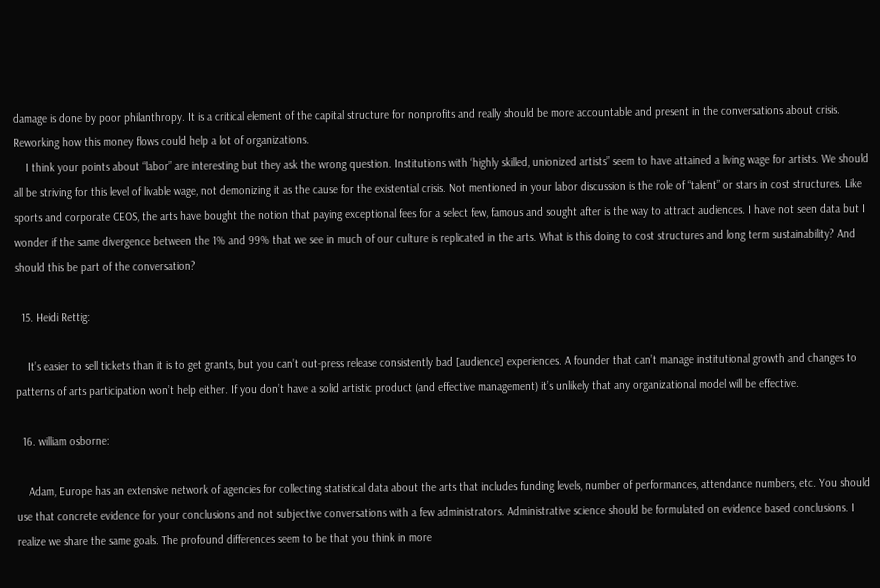damage is done by poor philanthropy. It is a critical element of the capital structure for nonprofits and really should be more accountable and present in the conversations about crisis. Reworking how this money flows could help a lot of organizations.
    I think your points about “labor” are interesting but they ask the wrong question. Institutions with ‘highly skilled, unionized artists” seem to have attained a living wage for artists. We should all be striving for this level of livable wage, not demonizing it as the cause for the existential crisis. Not mentioned in your labor discussion is the role of “talent” or stars in cost structures. Like sports and corporate CEOS, the arts have bought the notion that paying exceptional fees for a select few, famous and sought after is the way to attract audiences. I have not seen data but I wonder if the same divergence between the 1% and 99% that we see in much of our culture is replicated in the arts. What is this doing to cost structures and long term sustainability? And should this be part of the conversation?

  15. Heidi Rettig:

    It’s easier to sell tickets than it is to get grants, but you can’t out-press release consistently bad [audience] experiences. A founder that can’t manage institutional growth and changes to patterns of arts participation won’t help either. If you don’t have a solid artistic product (and effective management) it’s unlikely that any organizational model will be effective.

  16. william osborne:

    Adam, Europe has an extensive network of agencies for collecting statistical data about the arts that includes funding levels, number of performances, attendance numbers, etc. You should use that concrete evidence for your conclusions and not subjective conversations with a few administrators. Administrative science should be formulated on evidence based conclusions. I realize we share the same goals. The profound differences seem to be that you think in more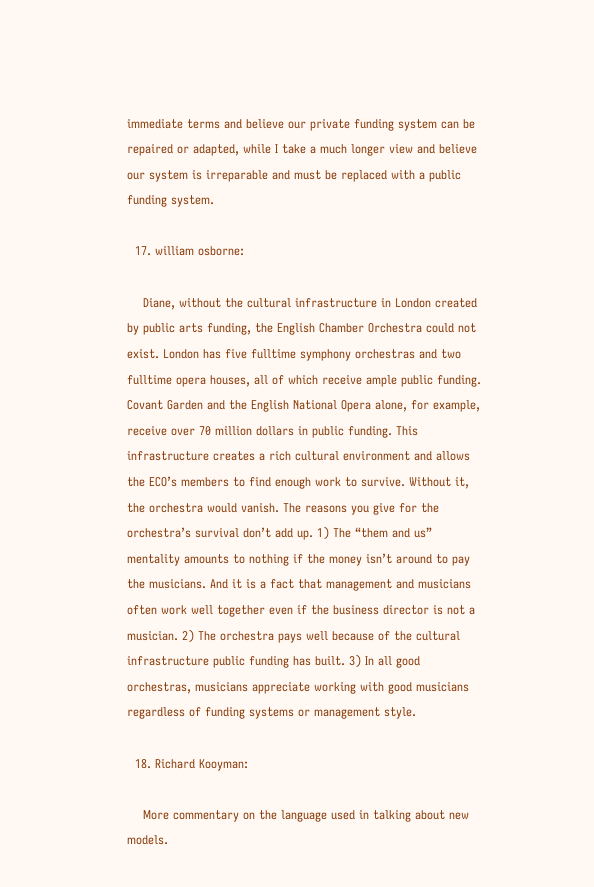immediate terms and believe our private funding system can be repaired or adapted, while I take a much longer view and believe our system is irreparable and must be replaced with a public funding system.

  17. william osborne:

    Diane, without the cultural infrastructure in London created by public arts funding, the English Chamber Orchestra could not exist. London has five fulltime symphony orchestras and two fulltime opera houses, all of which receive ample public funding. Covant Garden and the English National Opera alone, for example, receive over 70 million dollars in public funding. This infrastructure creates a rich cultural environment and allows the ECO’s members to find enough work to survive. Without it, the orchestra would vanish. The reasons you give for the orchestra’s survival don’t add up. 1) The “them and us” mentality amounts to nothing if the money isn’t around to pay the musicians. And it is a fact that management and musicians often work well together even if the business director is not a musician. 2) The orchestra pays well because of the cultural infrastructure public funding has built. 3) In all good orchestras, musicians appreciate working with good musicians regardless of funding systems or management style.

  18. Richard Kooyman:

    More commentary on the language used in talking about new models.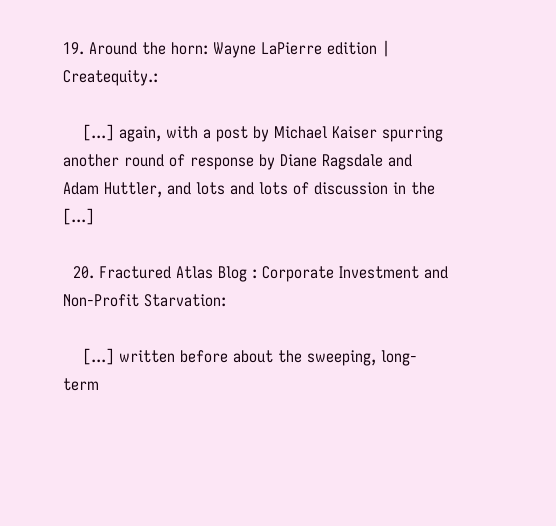19. Around the horn: Wayne LaPierre edition | Createquity.:

    [...] again, with a post by Michael Kaiser spurring another round of response by Diane Ragsdale and Adam Huttler, and lots and lots of discussion in the [...]

  20. Fractured Atlas Blog : Corporate Investment and Non-Profit Starvation:

    [...] written before about the sweeping, long-term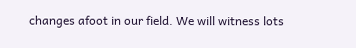changes afoot in our field. We will witness lots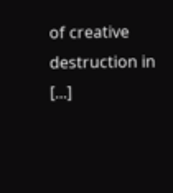of creative destruction in [...]